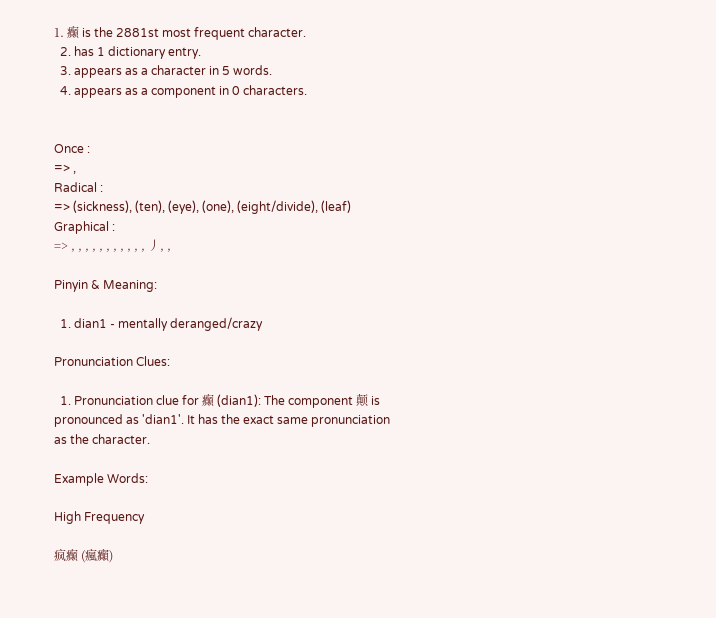1. 癫 is the 2881st most frequent character.
  2. has 1 dictionary entry.
  3. appears as a character in 5 words.
  4. appears as a component in 0 characters.


Once :
=> ,
Radical :
=> (sickness), (ten), (eye), (one), (eight/divide), (leaf)
Graphical :
=> , , , , , , , , , , , 丿, ,

Pinyin & Meaning:

  1. dian1 - mentally deranged/crazy

Pronunciation Clues:

  1. Pronunciation clue for 癫 (dian1): The component 颠 is pronounced as 'dian1'. It has the exact same pronunciation as the character.

Example Words:

High Frequency

疯癫 (瘋癲)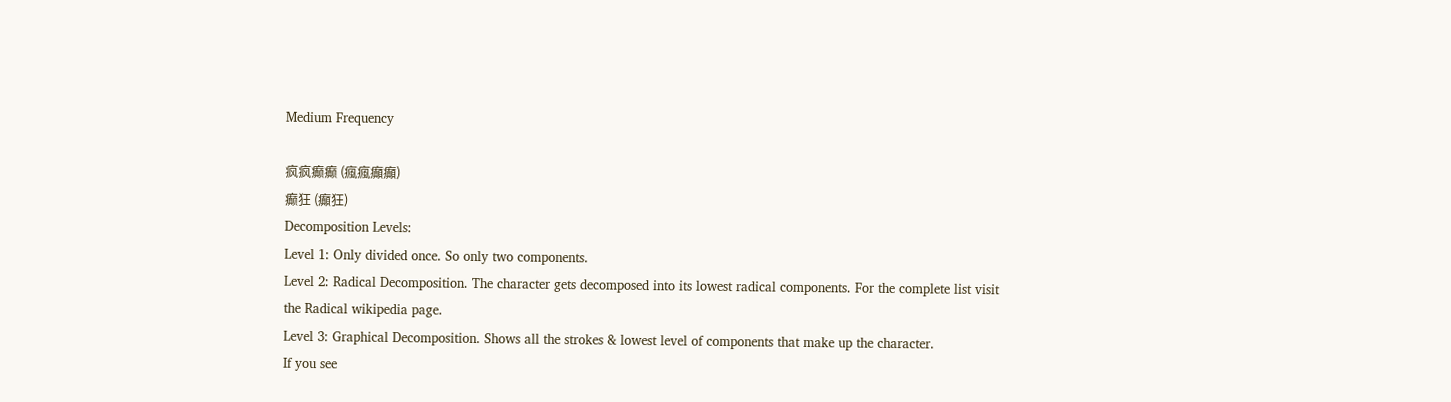Medium Frequency

疯疯癫癫 (瘋瘋癲癲)
癫狂 (癲狂)
Decomposition Levels:
Level 1: Only divided once. So only two components.
Level 2: Radical Decomposition. The character gets decomposed into its lowest radical components. For the complete list visit the Radical wikipedia page.
Level 3: Graphical Decomposition. Shows all the strokes & lowest level of components that make up the character.
If you see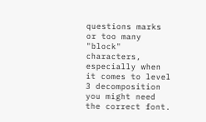questions marks or too many "block" characters, especially when it comes to level 3 decomposition you might need the correct font.